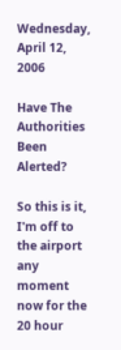Wednesday, April 12, 2006

Have The Authorities Been Alerted?

So this is it, I'm off to the airport any moment now for the 20 hour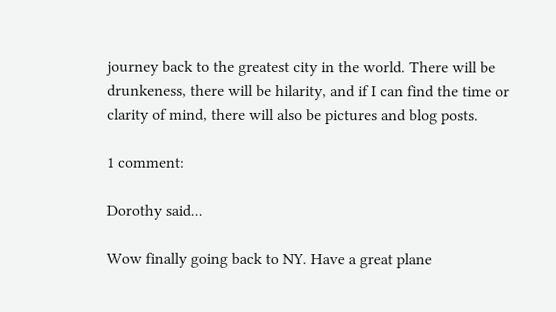journey back to the greatest city in the world. There will be drunkeness, there will be hilarity, and if I can find the time or clarity of mind, there will also be pictures and blog posts.

1 comment:

Dorothy said...

Wow finally going back to NY. Have a great plane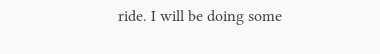ride. I will be doing some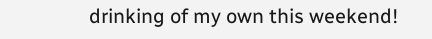drinking of my own this weekend!